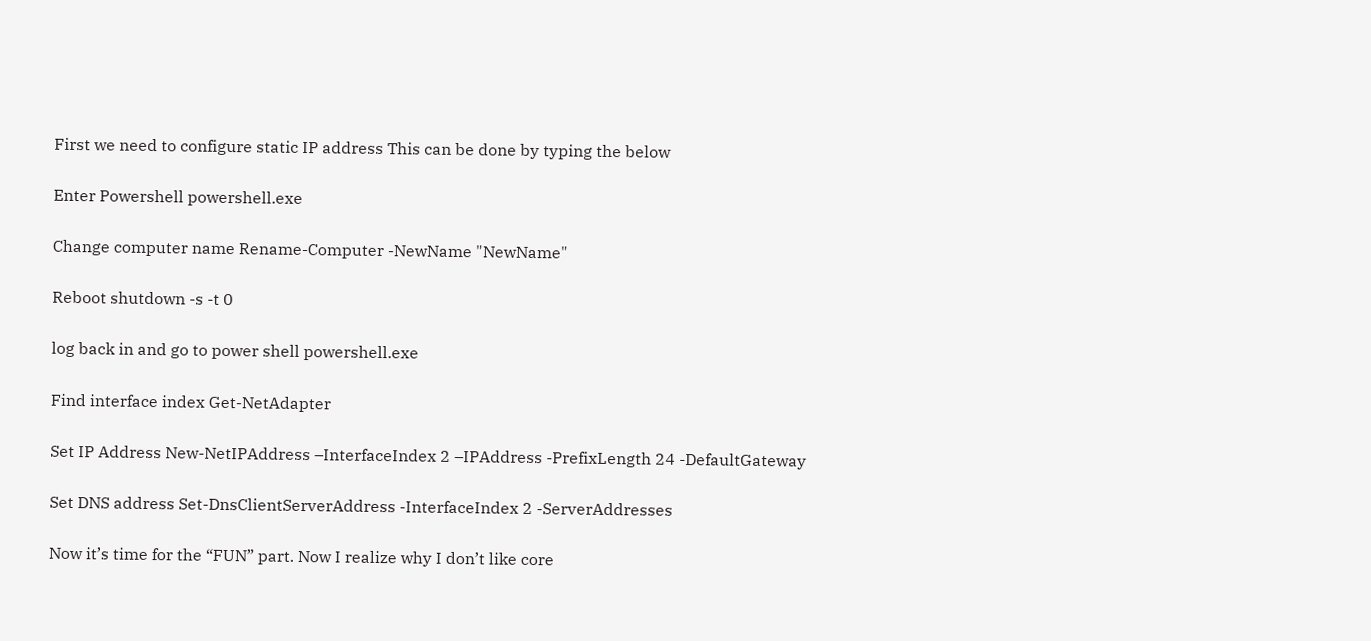First we need to configure static IP address This can be done by typing the below

Enter Powershell powershell.exe

Change computer name Rename-Computer -NewName "NewName"

Reboot shutdown -s -t 0

log back in and go to power shell powershell.exe

Find interface index Get-NetAdapter

Set IP Address New-NetIPAddress –InterfaceIndex 2 –IPAddress -PrefixLength 24 -DefaultGateway

Set DNS address Set-DnsClientServerAddress -InterfaceIndex 2 -ServerAddresses

Now it’s time for the “FUN” part. Now I realize why I don’t like core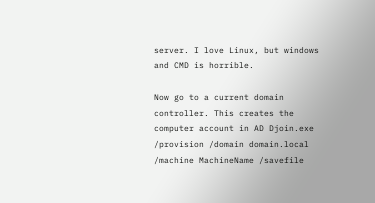server. I love Linux, but windows and CMD is horrible.

Now go to a current domain controller. This creates the computer account in AD Djoin.exe /provision /domain domain.local /machine MachineName /savefile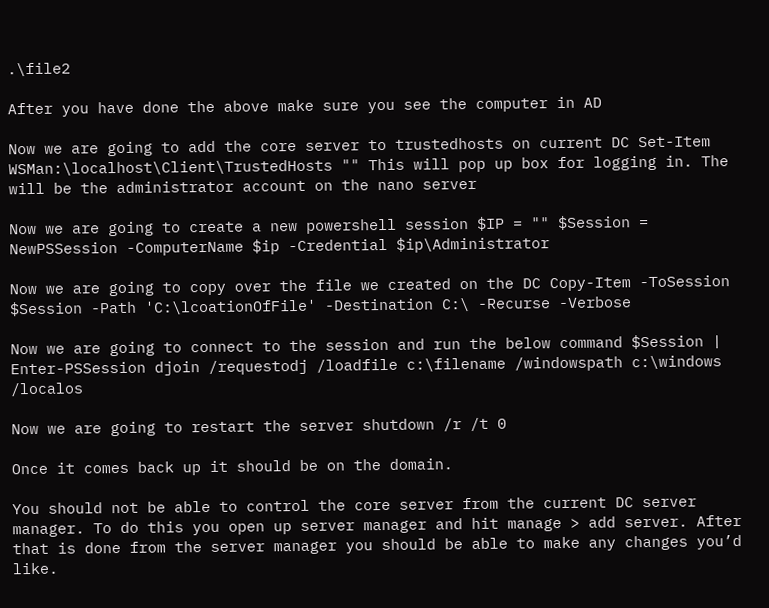.\file2

After you have done the above make sure you see the computer in AD

Now we are going to add the core server to trustedhosts on current DC Set-Item WSMan:\localhost\Client\TrustedHosts "" This will pop up box for logging in. The will be the administrator account on the nano server

Now we are going to create a new powershell session $IP = "" $Session = NewPSSession -ComputerName $ip -Credential $ip\Administrator

Now we are going to copy over the file we created on the DC Copy-Item -ToSession $Session -Path 'C:\lcoationOfFile' -Destination C:\ -Recurse -Verbose

Now we are going to connect to the session and run the below command $Session | Enter-PSSession djoin /requestodj /loadfile c:\filename /windowspath c:\windows /localos

Now we are going to restart the server shutdown /r /t 0

Once it comes back up it should be on the domain.

You should not be able to control the core server from the current DC server manager. To do this you open up server manager and hit manage > add server. After that is done from the server manager you should be able to make any changes you’d like.